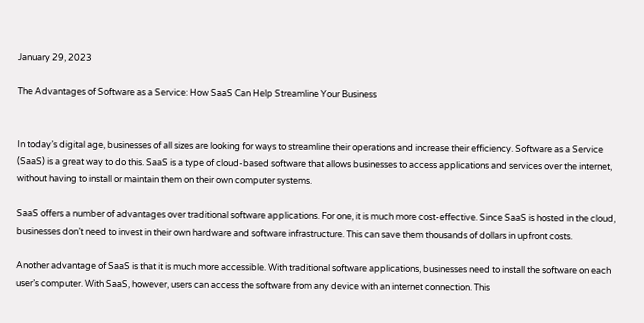January 29, 2023

The Advantages of Software as a Service: How SaaS Can Help Streamline Your Business


In today’s digital age, businesses of all sizes are looking for ways to streamline their operations and increase their efficiency. Software as a Service (SaaS) is a great way to do this. SaaS is a type of cloud-based software that allows businesses to access applications and services over the internet, without having to install or maintain them on their own computer systems.

SaaS offers a number of advantages over traditional software applications. For one, it is much more cost-effective. Since SaaS is hosted in the cloud, businesses don’t need to invest in their own hardware and software infrastructure. This can save them thousands of dollars in upfront costs.

Another advantage of SaaS is that it is much more accessible. With traditional software applications, businesses need to install the software on each user’s computer. With SaaS, however, users can access the software from any device with an internet connection. This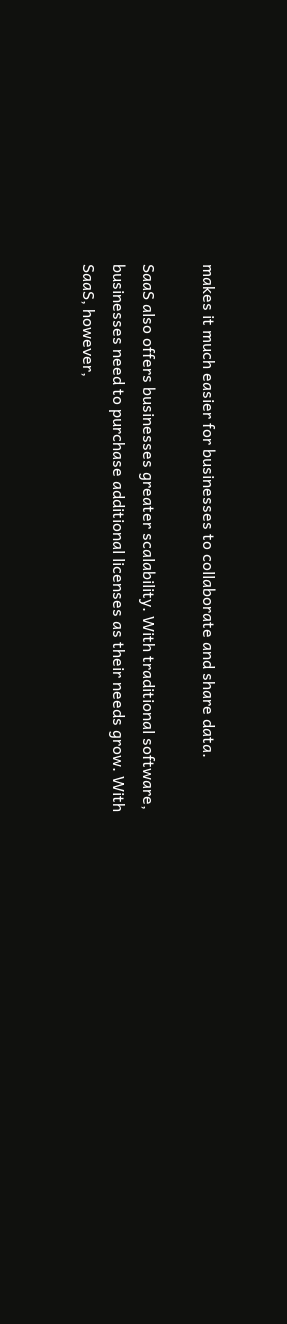makes it much easier for businesses to collaborate and share data.

SaaS also offers businesses greater scalability. With traditional software, businesses need to purchase additional licenses as their needs grow. With SaaS, however,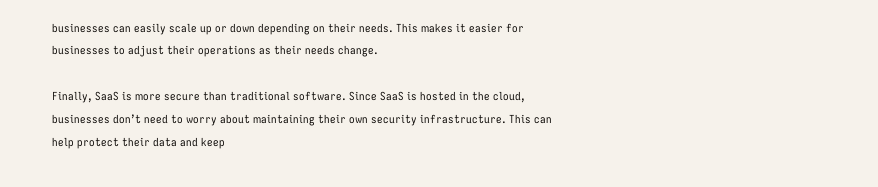businesses can easily scale up or down depending on their needs. This makes it easier for businesses to adjust their operations as their needs change.

Finally, SaaS is more secure than traditional software. Since SaaS is hosted in the cloud, businesses don’t need to worry about maintaining their own security infrastructure. This can help protect their data and keep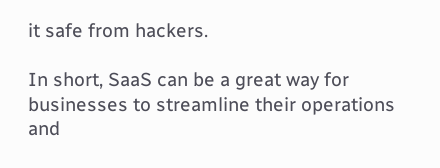it safe from hackers.

In short, SaaS can be a great way for businesses to streamline their operations and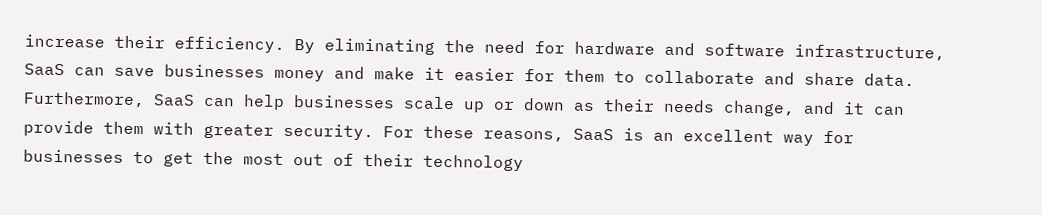increase their efficiency. By eliminating the need for hardware and software infrastructure, SaaS can save businesses money and make it easier for them to collaborate and share data. Furthermore, SaaS can help businesses scale up or down as their needs change, and it can provide them with greater security. For these reasons, SaaS is an excellent way for businesses to get the most out of their technology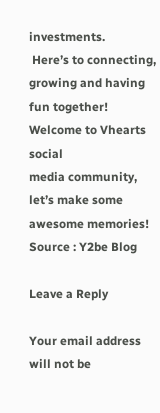investments.
 Here’s to connecting, growing and having fun together!  Welcome to Vhearts social
media community, let’s make some awesome memories!
Source : Y2be Blog

Leave a Reply

Your email address will not be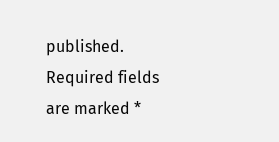published. Required fields are marked *